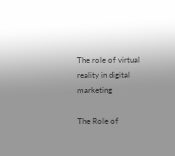The role of virtual reality in digital marketing

The Role of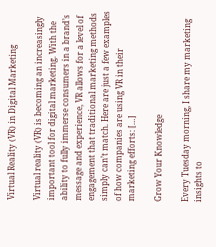Virtual Reality (VR) in Digital Marketing

Virtual reality (VR) is becoming an increasingly important tool for digital marketing. With the ability to fully immerse consumers in a brand’s message and experience, VR allows for a level of engagement that traditional marketing methods simply can’t match. Here are just a few examples of how companies are using VR in their marketing efforts: […]

Grow Your Knowledge

Every Tuesday morning, I share my marketing insights to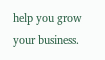help you grow your business.